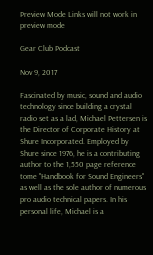Preview Mode Links will not work in preview mode

Gear Club Podcast

Nov 9, 2017

Fascinated by music, sound and audio technology since building a crystal radio set as a lad, Michael Pettersen is the Director of Corporate History at Shure Incorporated. Employed by Shure since 1976, he is a contributing author to the 1,550 page reference tome "Handbook for Sound Engineers" as well as the sole author of numerous pro audio technical papers. In his personal life, Michael is a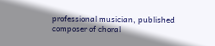professional musician, published composer of choral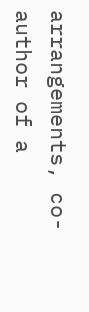arrangements, co-author of a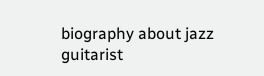biography about jazz guitarist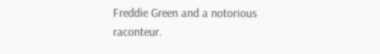Freddie Green and a notorious raconteur.